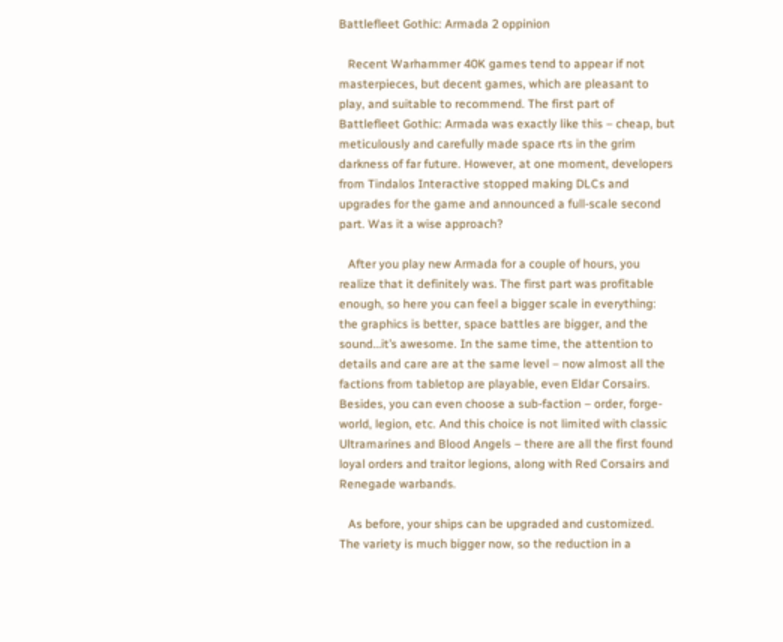Battlefleet Gothic: Armada 2 oppinion

   Recent Warhammer 40K games tend to appear if not masterpieces, but decent games, which are pleasant to play, and suitable to recommend. The first part of Battlefleet Gothic: Armada was exactly like this – cheap, but meticulously and carefully made space rts in the grim darkness of far future. However, at one moment, developers from Tindalos Interactive stopped making DLCs and upgrades for the game and announced a full-scale second part. Was it a wise approach?

   After you play new Armada for a couple of hours, you realize that it definitely was. The first part was profitable enough, so here you can feel a bigger scale in everything: the graphics is better, space battles are bigger, and the sound…it’s awesome. In the same time, the attention to details and care are at the same level – now almost all the factions from tabletop are playable, even Eldar Corsairs. Besides, you can even choose a sub-faction – order, forge-world, legion, etc. And this choice is not limited with classic Ultramarines and Blood Angels – there are all the first found loyal orders and traitor legions, along with Red Corsairs and Renegade warbands.

   As before, your ships can be upgraded and customized. The variety is much bigger now, so the reduction in a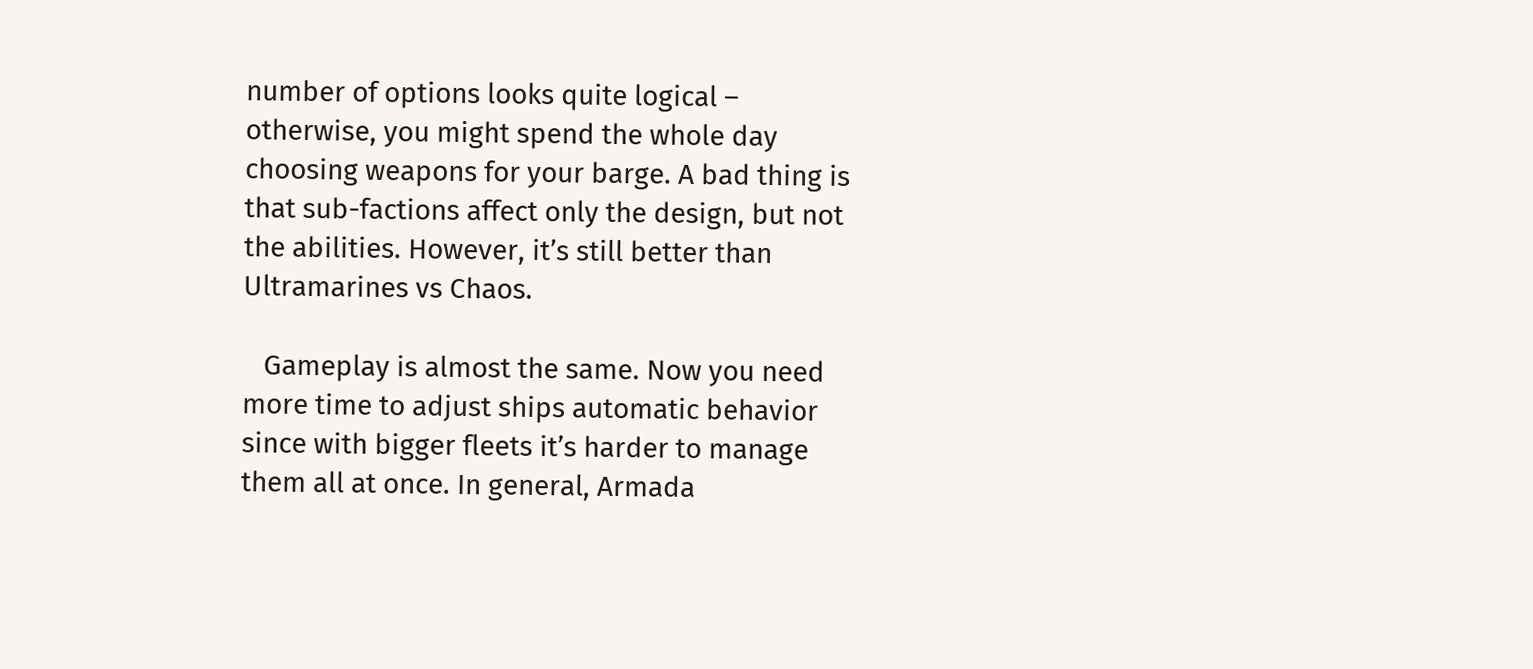number of options looks quite logical – otherwise, you might spend the whole day choosing weapons for your barge. A bad thing is that sub-factions affect only the design, but not the abilities. However, it’s still better than Ultramarines vs Chaos.

   Gameplay is almost the same. Now you need more time to adjust ships automatic behavior since with bigger fleets it’s harder to manage them all at once. In general, Armada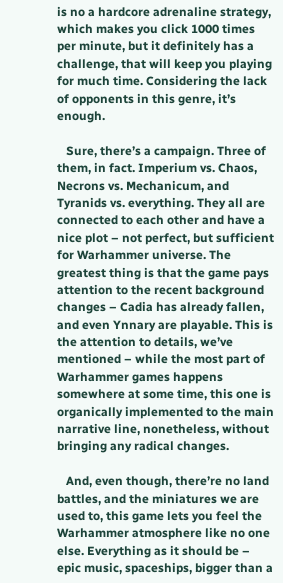is no a hardcore adrenaline strategy, which makes you click 1000 times per minute, but it definitely has a challenge, that will keep you playing for much time. Considering the lack of opponents in this genre, it’s enough.

   Sure, there’s a campaign. Three of them, in fact. Imperium vs. Chaos, Necrons vs. Mechanicum, and Tyranids vs. everything. They all are connected to each other and have a nice plot – not perfect, but sufficient for Warhammer universe. The greatest thing is that the game pays attention to the recent background changes – Cadia has already fallen, and even Ynnary are playable. This is the attention to details, we’ve mentioned – while the most part of Warhammer games happens somewhere at some time, this one is organically implemented to the main narrative line, nonetheless, without bringing any radical changes.

   And, even though, there’re no land battles, and the miniatures we are used to, this game lets you feel the Warhammer atmosphere like no one else. Everything as it should be – epic music, spaceships, bigger than a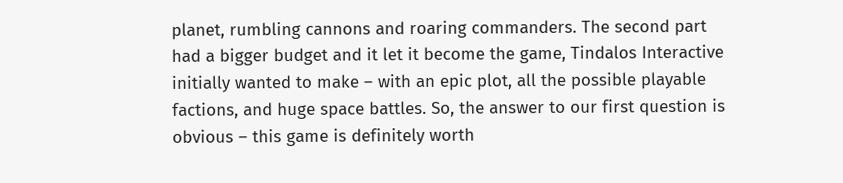planet, rumbling cannons and roaring commanders. The second part had a bigger budget and it let it become the game, Tindalos Interactive initially wanted to make – with an epic plot, all the possible playable factions, and huge space battles. So, the answer to our first question is obvious – this game is definitely worth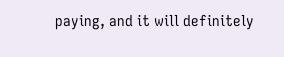paying, and it will definitely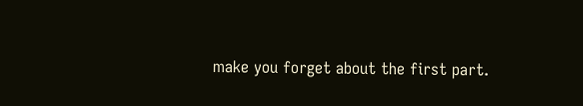make you forget about the first part.